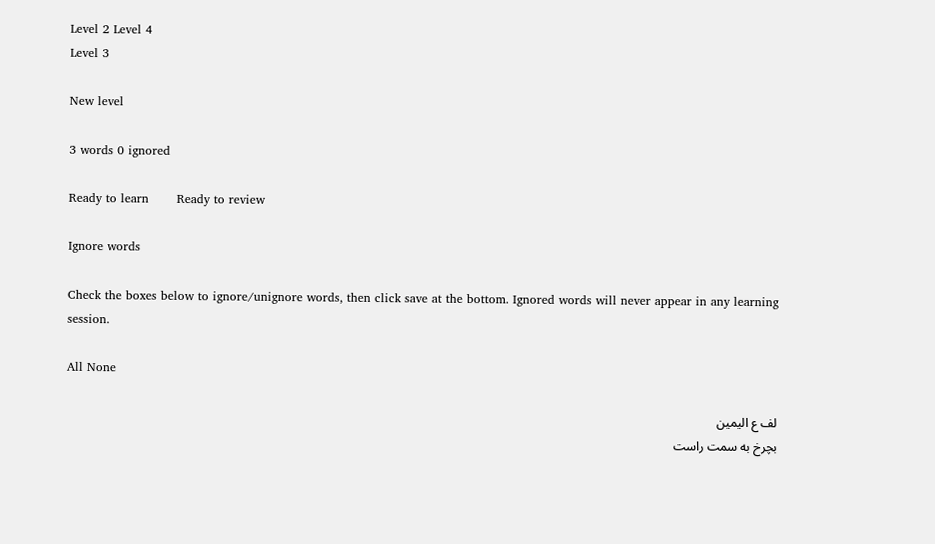Level 2 Level 4
Level 3

New level

3 words 0 ignored

Ready to learn       Ready to review

Ignore words

Check the boxes below to ignore/unignore words, then click save at the bottom. Ignored words will never appear in any learning session.

All None

لف ع الیمین
بچرخ به سمت راست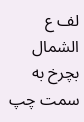لف ع الشمال
بچرخ به سمت چپ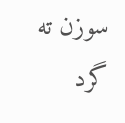سوزن ته گرد